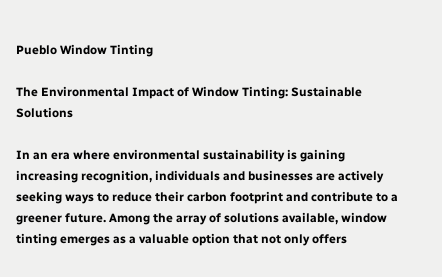Pueblo Window Tinting

The Environmental Impact of Window Tinting: Sustainable Solutions

In an era where environmental sustainability is gaining increasing recognition, individuals and businesses are actively seeking ways to reduce their carbon footprint and contribute to a greener future. Among the array of solutions available, window tinting emerges as a valuable option that not only offers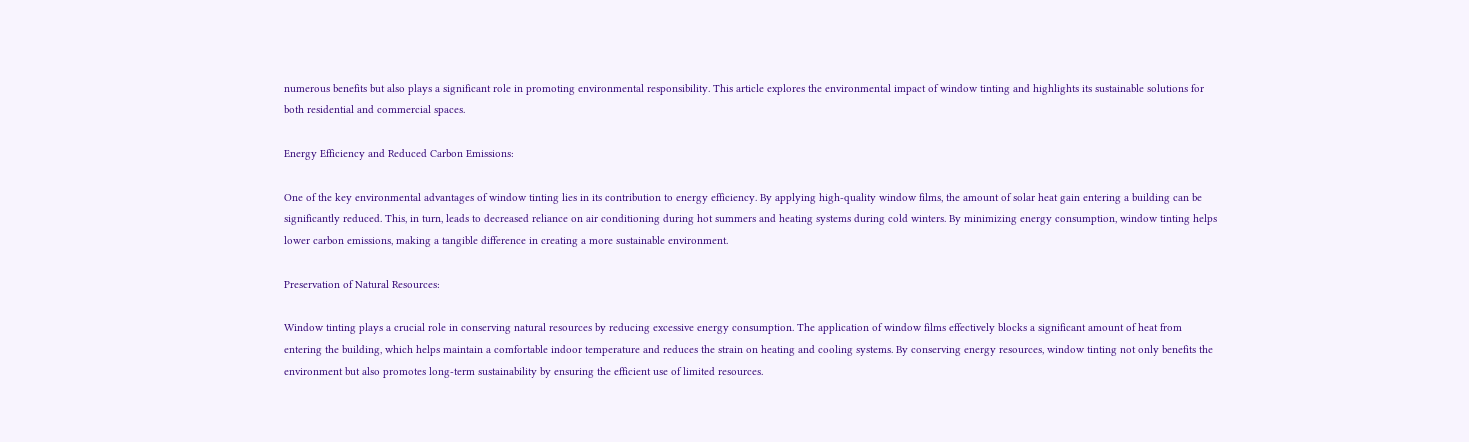numerous benefits but also plays a significant role in promoting environmental responsibility. This article explores the environmental impact of window tinting and highlights its sustainable solutions for both residential and commercial spaces.

Energy Efficiency and Reduced Carbon Emissions:

One of the key environmental advantages of window tinting lies in its contribution to energy efficiency. By applying high-quality window films, the amount of solar heat gain entering a building can be significantly reduced. This, in turn, leads to decreased reliance on air conditioning during hot summers and heating systems during cold winters. By minimizing energy consumption, window tinting helps lower carbon emissions, making a tangible difference in creating a more sustainable environment.

Preservation of Natural Resources:

Window tinting plays a crucial role in conserving natural resources by reducing excessive energy consumption. The application of window films effectively blocks a significant amount of heat from entering the building, which helps maintain a comfortable indoor temperature and reduces the strain on heating and cooling systems. By conserving energy resources, window tinting not only benefits the environment but also promotes long-term sustainability by ensuring the efficient use of limited resources.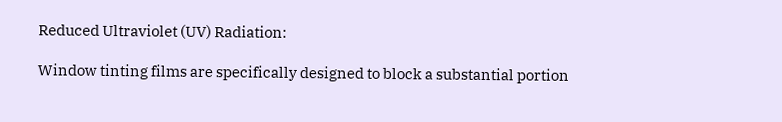Reduced Ultraviolet (UV) Radiation:

Window tinting films are specifically designed to block a substantial portion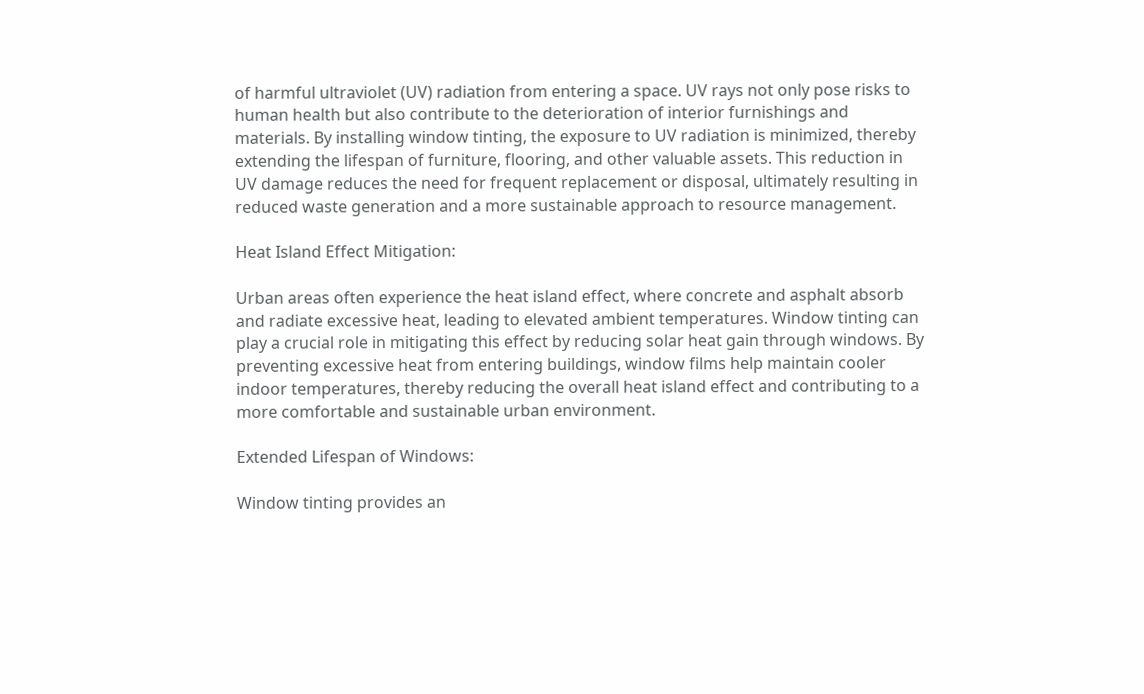of harmful ultraviolet (UV) radiation from entering a space. UV rays not only pose risks to human health but also contribute to the deterioration of interior furnishings and materials. By installing window tinting, the exposure to UV radiation is minimized, thereby extending the lifespan of furniture, flooring, and other valuable assets. This reduction in UV damage reduces the need for frequent replacement or disposal, ultimately resulting in reduced waste generation and a more sustainable approach to resource management.

Heat Island Effect Mitigation:

Urban areas often experience the heat island effect, where concrete and asphalt absorb and radiate excessive heat, leading to elevated ambient temperatures. Window tinting can play a crucial role in mitigating this effect by reducing solar heat gain through windows. By preventing excessive heat from entering buildings, window films help maintain cooler indoor temperatures, thereby reducing the overall heat island effect and contributing to a more comfortable and sustainable urban environment.

Extended Lifespan of Windows:

Window tinting provides an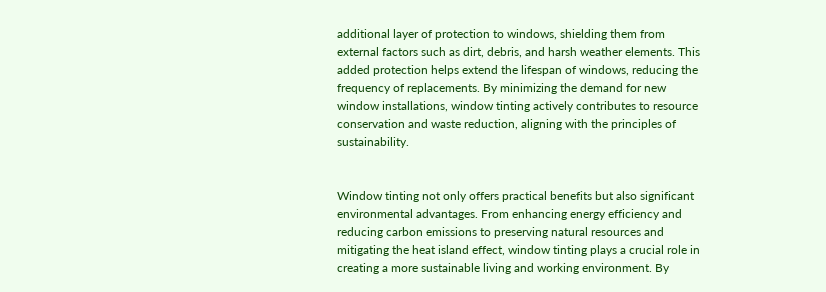additional layer of protection to windows, shielding them from external factors such as dirt, debris, and harsh weather elements. This added protection helps extend the lifespan of windows, reducing the frequency of replacements. By minimizing the demand for new window installations, window tinting actively contributes to resource conservation and waste reduction, aligning with the principles of sustainability.


Window tinting not only offers practical benefits but also significant environmental advantages. From enhancing energy efficiency and reducing carbon emissions to preserving natural resources and mitigating the heat island effect, window tinting plays a crucial role in creating a more sustainable living and working environment. By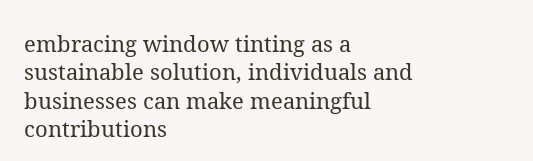embracing window tinting as a sustainable solution, individuals and businesses can make meaningful contributions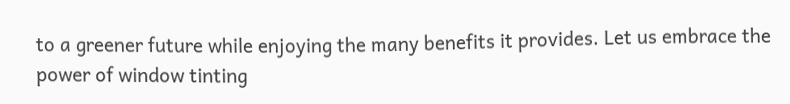to a greener future while enjoying the many benefits it provides. Let us embrace the power of window tinting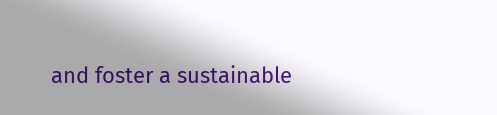and foster a sustainable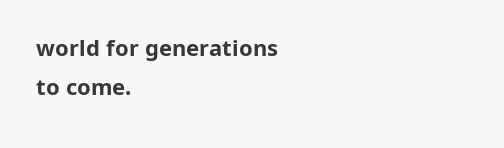world for generations to come.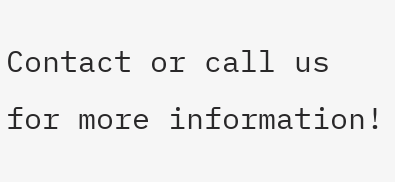Contact or call us for more information!